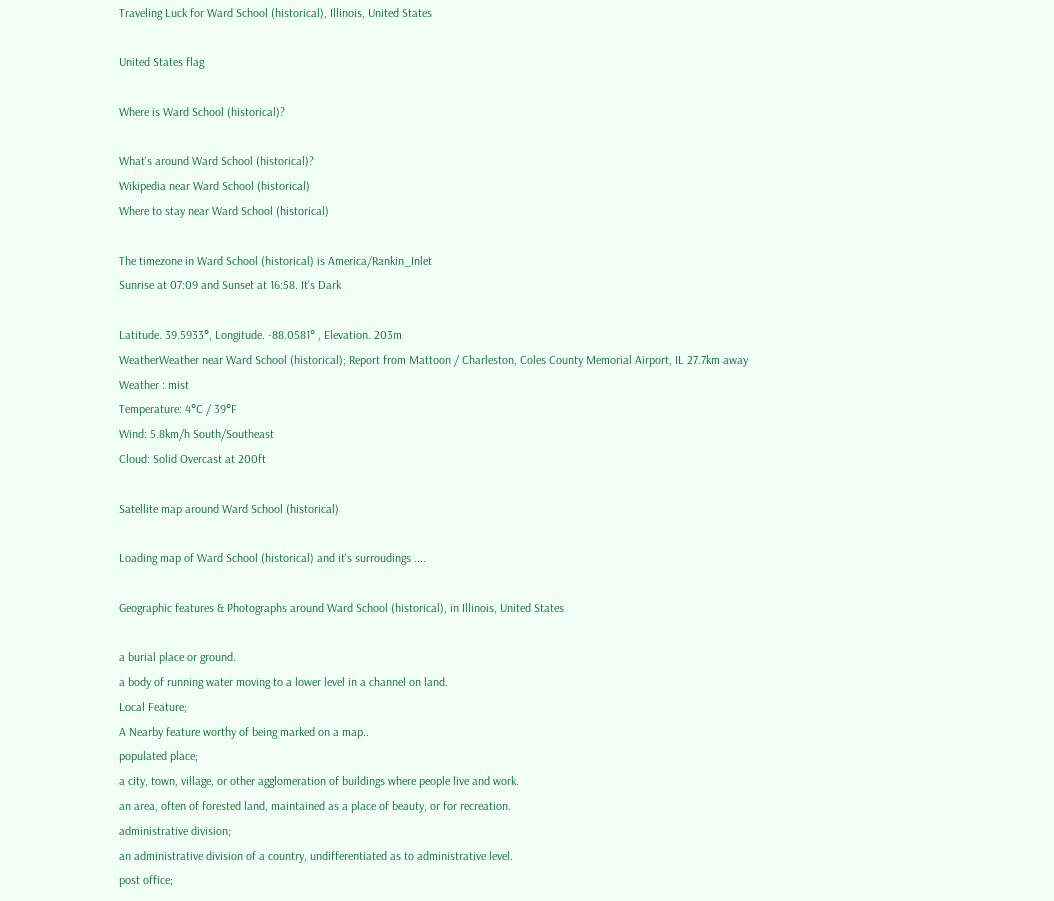Traveling Luck for Ward School (historical), Illinois, United States

United States flag

Where is Ward School (historical)?

What's around Ward School (historical)?
Wikipedia near Ward School (historical)
Where to stay near Ward School (historical)

The timezone in Ward School (historical) is America/Rankin_Inlet
Sunrise at 07:09 and Sunset at 16:58. It's Dark

Latitude. 39.5933°, Longitude. -88.0581° , Elevation. 203m
WeatherWeather near Ward School (historical); Report from Mattoon / Charleston, Coles County Memorial Airport, IL 27.7km away
Weather : mist
Temperature: 4°C / 39°F
Wind: 5.8km/h South/Southeast
Cloud: Solid Overcast at 200ft

Satellite map around Ward School (historical)

Loading map of Ward School (historical) and it's surroudings ....

Geographic features & Photographs around Ward School (historical), in Illinois, United States

a burial place or ground.
a body of running water moving to a lower level in a channel on land.
Local Feature;
A Nearby feature worthy of being marked on a map..
populated place;
a city, town, village, or other agglomeration of buildings where people live and work.
an area, often of forested land, maintained as a place of beauty, or for recreation.
administrative division;
an administrative division of a country, undifferentiated as to administrative level.
post office;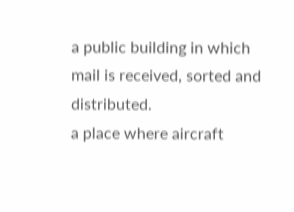a public building in which mail is received, sorted and distributed.
a place where aircraft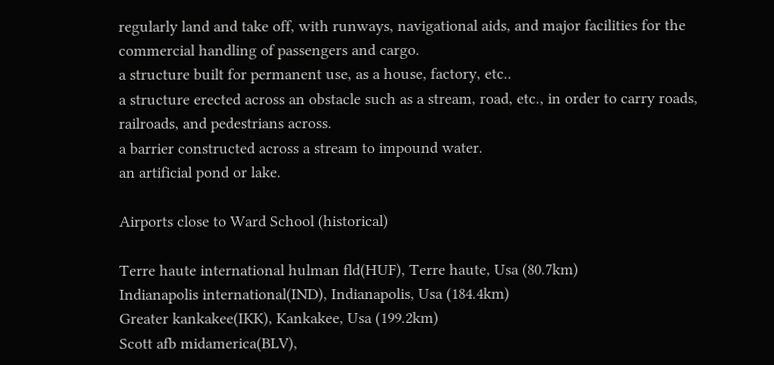regularly land and take off, with runways, navigational aids, and major facilities for the commercial handling of passengers and cargo.
a structure built for permanent use, as a house, factory, etc..
a structure erected across an obstacle such as a stream, road, etc., in order to carry roads, railroads, and pedestrians across.
a barrier constructed across a stream to impound water.
an artificial pond or lake.

Airports close to Ward School (historical)

Terre haute international hulman fld(HUF), Terre haute, Usa (80.7km)
Indianapolis international(IND), Indianapolis, Usa (184.4km)
Greater kankakee(IKK), Kankakee, Usa (199.2km)
Scott afb midamerica(BLV),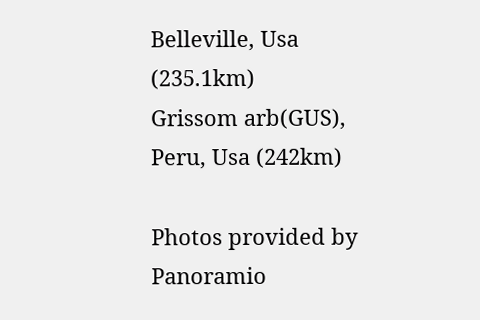Belleville, Usa (235.1km)
Grissom arb(GUS), Peru, Usa (242km)

Photos provided by Panoramio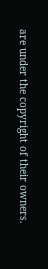are under the copyright of their owners.